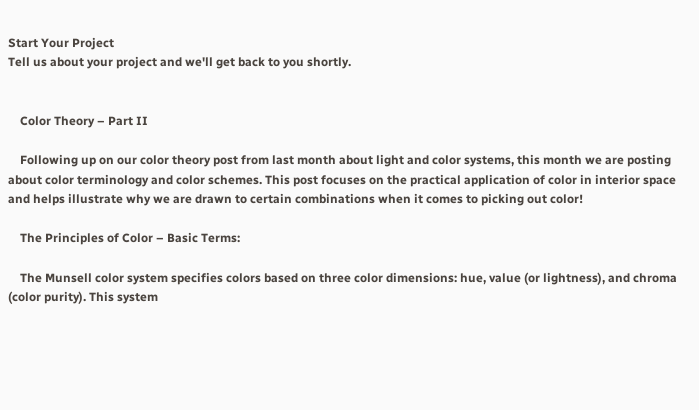Start Your Project
Tell us about your project and we'll get back to you shortly.


    Color Theory – Part II

    Following up on our color theory post from last month about light and color systems, this month we are posting about color terminology and color schemes. This post focuses on the practical application of color in interior space and helps illustrate why we are drawn to certain combinations when it comes to picking out color!

    The Principles of Color – Basic Terms:

    The Munsell color system specifies colors based on three color dimensions: hue, value (or lightness), and chroma (color purity). This system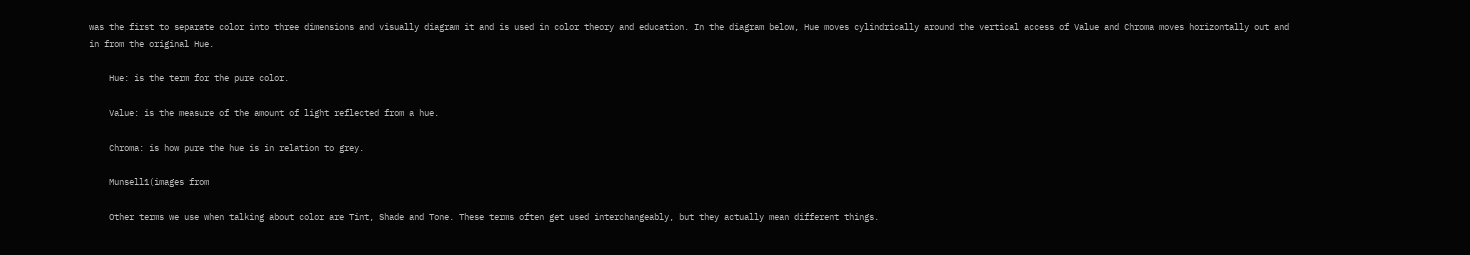was the first to separate color into three dimensions and visually diagram it and is used in color theory and education. In the diagram below, Hue moves cylindrically around the vertical access of Value and Chroma moves horizontally out and in from the original Hue.

    Hue: is the term for the pure color.

    Value: is the measure of the amount of light reflected from a hue.

    Chroma: is how pure the hue is in relation to grey.

    Munsell1(images from

    Other terms we use when talking about color are Tint, Shade and Tone. These terms often get used interchangeably, but they actually mean different things.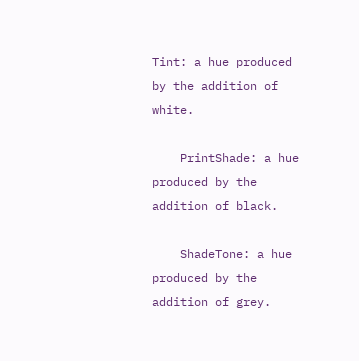Tint: a hue produced by the addition of white.

    PrintShade: a hue produced by the addition of black.

    ShadeTone: a hue produced by the addition of grey.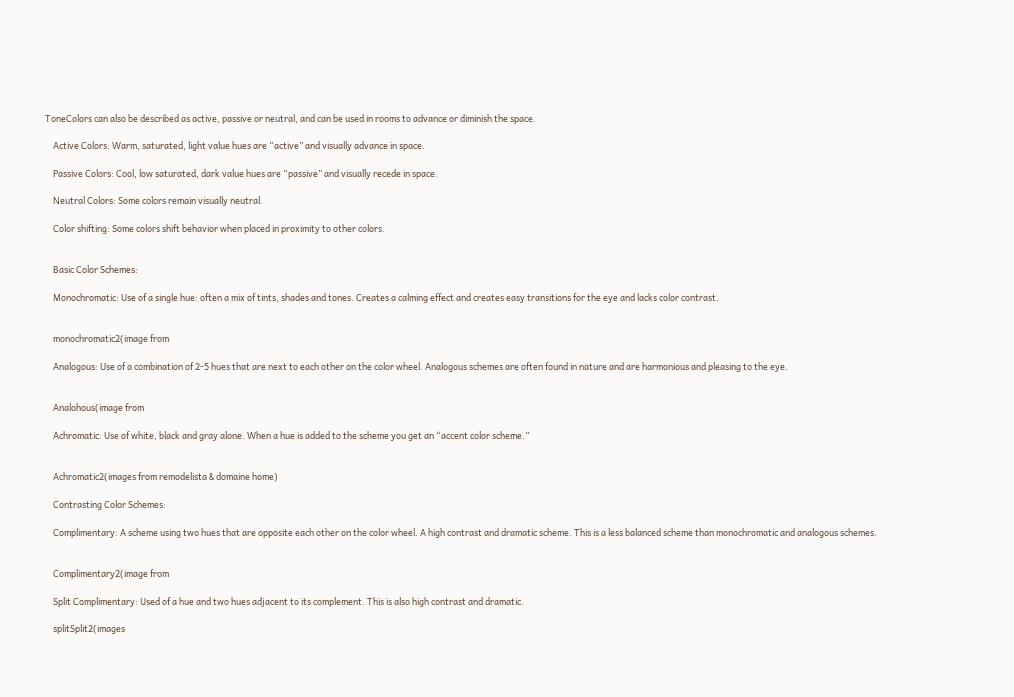ToneColors can also be described as active, passive or neutral, and can be used in rooms to advance or diminish the space.

    Active Colors: Warm, saturated, light value hues are “active” and visually advance in space.

    Passive Colors: Cool, low saturated, dark value hues are “passive” and visually recede in space.

    Neutral Colors: Some colors remain visually neutral.

    Color shifting: Some colors shift behavior when placed in proximity to other colors.


    Basic Color Schemes:

    Monochromatic: Use of a single hue: often a mix of tints, shades and tones. Creates a calming effect and creates easy transitions for the eye and lacks color contrast.


    monochromatic2(image from

    Analogous: Use of a combination of 2-5 hues that are next to each other on the color wheel. Analogous schemes are often found in nature and are harmonious and pleasing to the eye.


    Analohous(image from

    Achromatic: Use of white, black and gray alone. When a hue is added to the scheme you get an “accent color scheme.”


    Achromatic2(images from remodelista & domaine home)

    Contrasting Color Schemes:

    Complimentary: A scheme using two hues that are opposite each other on the color wheel. A high contrast and dramatic scheme. This is a less balanced scheme than monochromatic and analogous schemes.


    Complimentary2(image from

    Split Complimentary: Used of a hue and two hues adjacent to its complement. This is also high contrast and dramatic.

    splitSplit2(images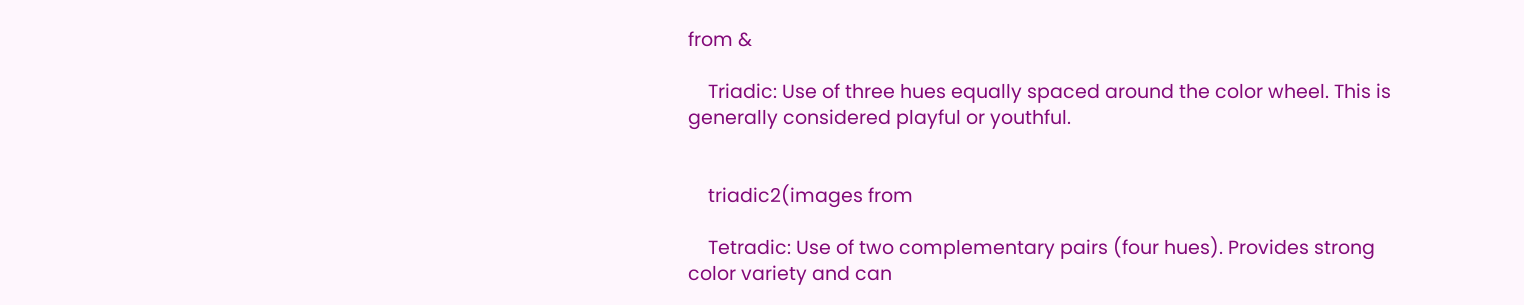from &

    Triadic: Use of three hues equally spaced around the color wheel. This is generally considered playful or youthful.


    triadic2(images from

    Tetradic: Use of two complementary pairs (four hues). Provides strong color variety and can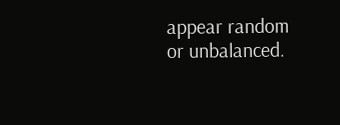appear random or unbalanced.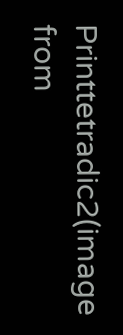Printtetradic2(image from